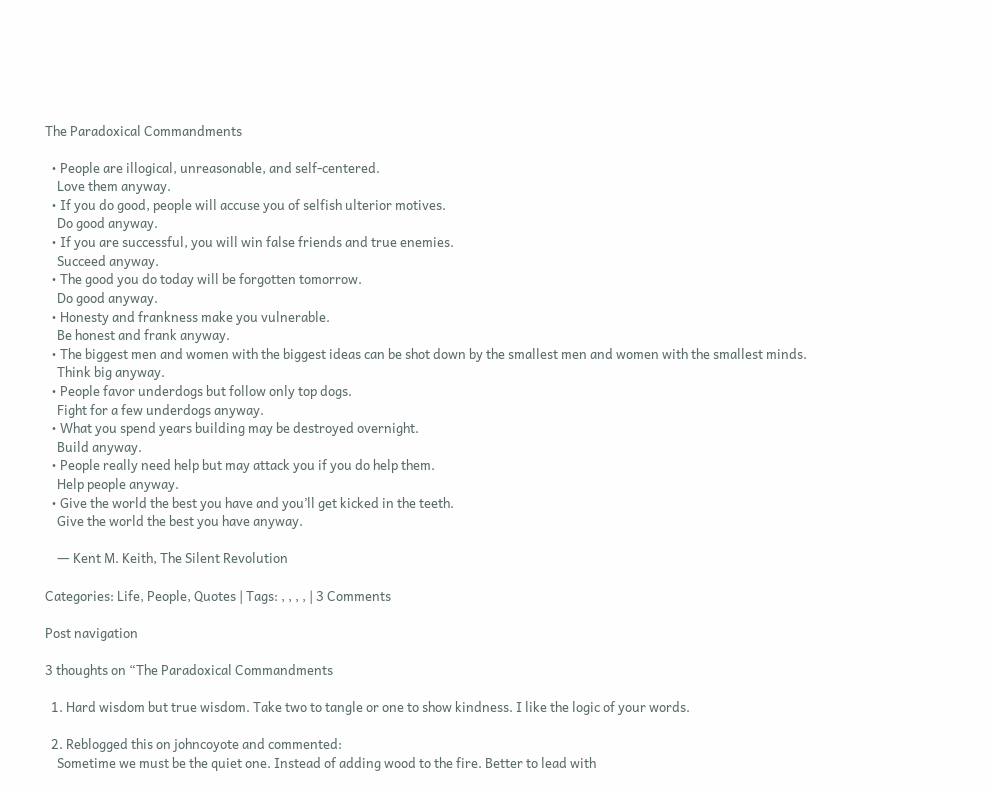The Paradoxical Commandments

  • People are illogical, unreasonable, and self-centered.
    Love them anyway.
  • If you do good, people will accuse you of selfish ulterior motives.
    Do good anyway.
  • If you are successful, you will win false friends and true enemies.
    Succeed anyway.
  • The good you do today will be forgotten tomorrow.
    Do good anyway.
  • Honesty and frankness make you vulnerable.
    Be honest and frank anyway.
  • The biggest men and women with the biggest ideas can be shot down by the smallest men and women with the smallest minds.
    Think big anyway.
  • People favor underdogs but follow only top dogs.
    Fight for a few underdogs anyway.
  • What you spend years building may be destroyed overnight.
    Build anyway.
  • People really need help but may attack you if you do help them.
    Help people anyway.
  • Give the world the best you have and you’ll get kicked in the teeth.
    Give the world the best you have anyway.

    ― Kent M. Keith, The Silent Revolution

Categories: Life, People, Quotes | Tags: , , , , | 3 Comments

Post navigation

3 thoughts on “The Paradoxical Commandments

  1. Hard wisdom but true wisdom. Take two to tangle or one to show kindness. I like the logic of your words.

  2. Reblogged this on johncoyote and commented:
    Sometime we must be the quiet one. Instead of adding wood to the fire. Better to lead with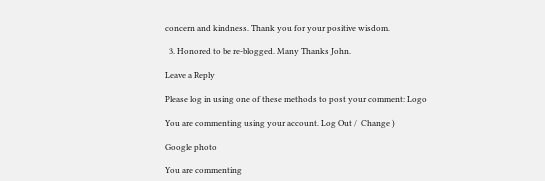concern and kindness. Thank you for your positive wisdom.

  3. Honored to be re-blogged. Many Thanks John.

Leave a Reply

Please log in using one of these methods to post your comment: Logo

You are commenting using your account. Log Out /  Change )

Google photo

You are commenting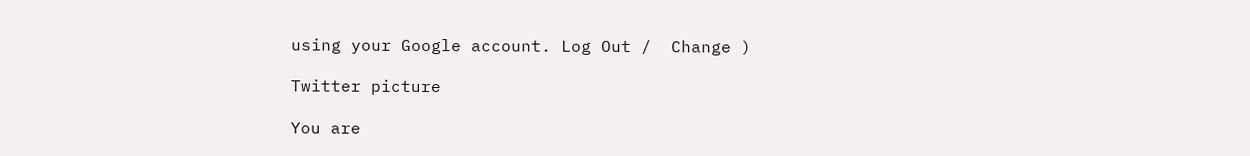using your Google account. Log Out /  Change )

Twitter picture

You are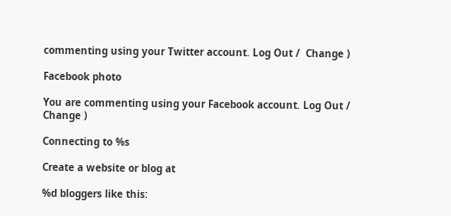commenting using your Twitter account. Log Out /  Change )

Facebook photo

You are commenting using your Facebook account. Log Out /  Change )

Connecting to %s

Create a website or blog at

%d bloggers like this: